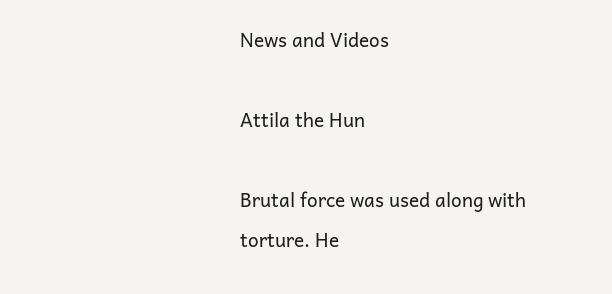News and Videos

Attila the Hun

Brutal force was used along with torture. He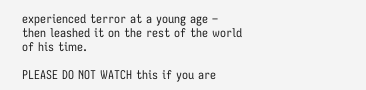experienced terror at a young age – then leashed it on the rest of the world of his time.

PLEASE DO NOT WATCH this if you are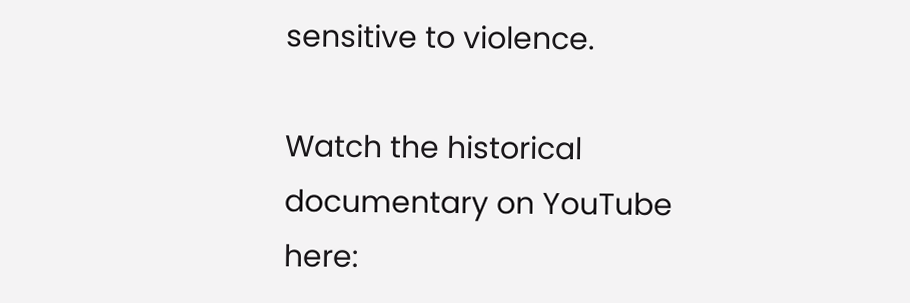sensitive to violence.

Watch the historical documentary on YouTube here: